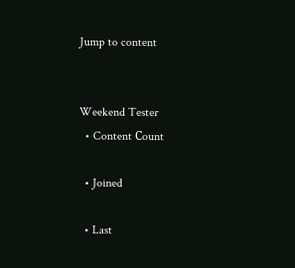Jump to content


Weekend Tester
  • Content Сount

  • Joined

  • Last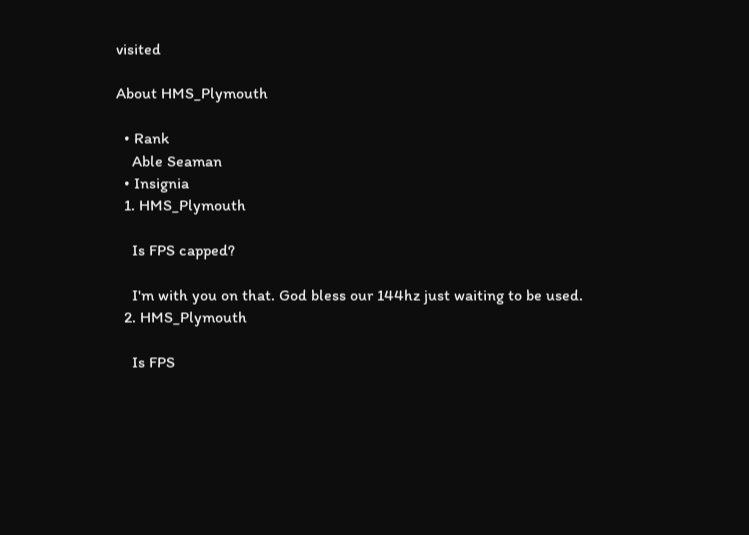visited

About HMS_Plymouth

  • Rank
    Able Seaman
  • Insignia
  1. HMS_Plymouth

    Is FPS capped?

    I'm with you on that. God bless our 144hz just waiting to be used.
  2. HMS_Plymouth

    Is FPS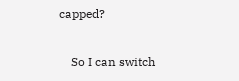capped?

    So I can switch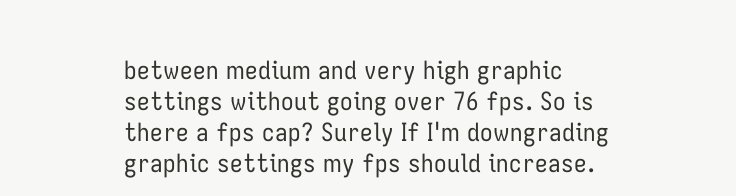between medium and very high graphic settings without going over 76 fps. So is there a fps cap? Surely If I'm downgrading graphic settings my fps should increase.